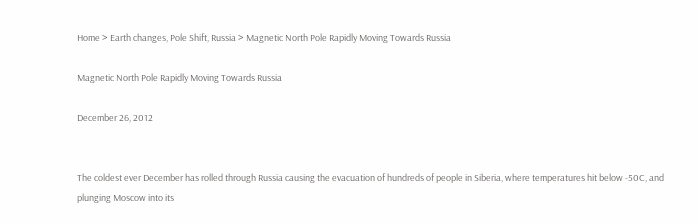Home > Earth changes, Pole Shift, Russia > Magnetic North Pole Rapidly Moving Towards Russia

Magnetic North Pole Rapidly Moving Towards Russia

December 26, 2012


The coldest ever December has rolled through Russia causing the evacuation of hundreds of people in Siberia, where temperatures hit below -50C, and plunging Moscow into its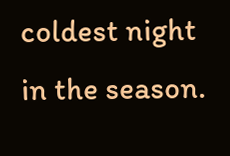coldest night in the season.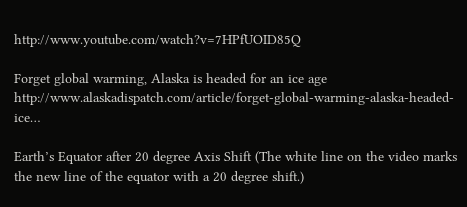http://www.youtube.com/watch?v=7HPfUOID85Q

Forget global warming, Alaska is headed for an ice age http://www.alaskadispatch.com/article/forget-global-warming-alaska-headed-ice…

Earth’s Equator after 20 degree Axis Shift (The white line on the video marks the new line of the equator with a 20 degree shift.)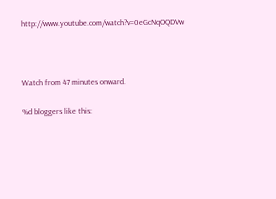http://www.youtube.com/watch?v=0eGcNqOQDVw



Watch from 47 minutes onward.

%d bloggers like this: